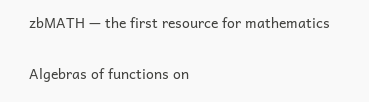zbMATH — the first resource for mathematics

Algebras of functions on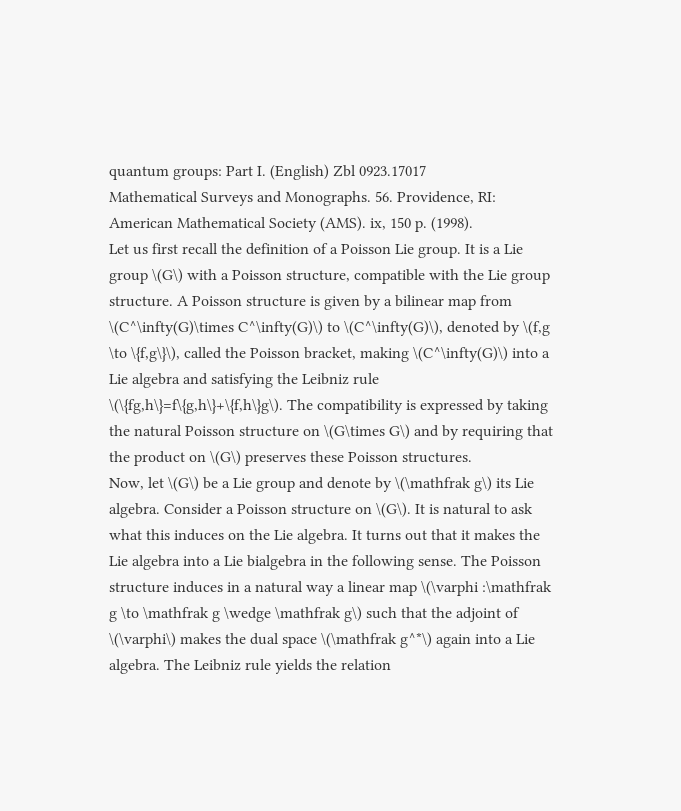quantum groups: Part I. (English) Zbl 0923.17017
Mathematical Surveys and Monographs. 56. Providence, RI: American Mathematical Society (AMS). ix, 150 p. (1998).
Let us first recall the definition of a Poisson Lie group. It is a Lie group \(G\) with a Poisson structure, compatible with the Lie group structure. A Poisson structure is given by a bilinear map from \(C^\infty(G)\times C^\infty(G)\) to \(C^\infty(G)\), denoted by \(f,g \to \{f,g\}\), called the Poisson bracket, making \(C^\infty(G)\) into a Lie algebra and satisfying the Leibniz rule \(\{fg,h\}=f\{g,h\}+\{f,h\}g\). The compatibility is expressed by taking the natural Poisson structure on \(G\times G\) and by requiring that the product on \(G\) preserves these Poisson structures.
Now, let \(G\) be a Lie group and denote by \(\mathfrak g\) its Lie algebra. Consider a Poisson structure on \(G\). It is natural to ask what this induces on the Lie algebra. It turns out that it makes the Lie algebra into a Lie bialgebra in the following sense. The Poisson structure induces in a natural way a linear map \(\varphi :\mathfrak g \to \mathfrak g \wedge \mathfrak g\) such that the adjoint of \(\varphi\) makes the dual space \(\mathfrak g^*\) again into a Lie algebra. The Leibniz rule yields the relation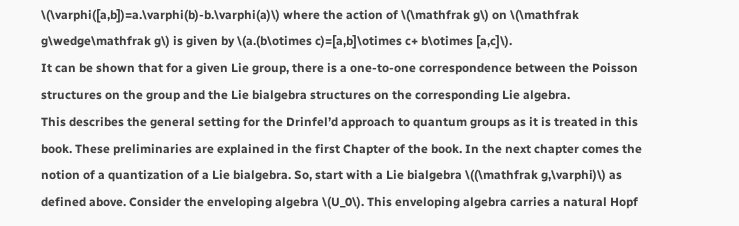\(\varphi([a,b])=a.\varphi(b)-b.\varphi(a)\) where the action of \(\mathfrak g\) on \(\mathfrak g\wedge\mathfrak g\) is given by \(a.(b\otimes c)=[a,b]\otimes c+ b\otimes [a,c]\).
It can be shown that for a given Lie group, there is a one-to-one correspondence between the Poisson structures on the group and the Lie bialgebra structures on the corresponding Lie algebra.
This describes the general setting for the Drinfel’d approach to quantum groups as it is treated in this book. These preliminaries are explained in the first Chapter of the book. In the next chapter comes the notion of a quantization of a Lie bialgebra. So, start with a Lie bialgebra \((\mathfrak g,\varphi)\) as defined above. Consider the enveloping algebra \(U_0\). This enveloping algebra carries a natural Hopf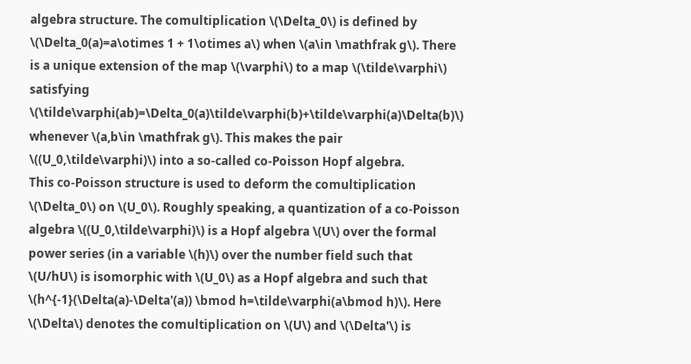algebra structure. The comultiplication \(\Delta_0\) is defined by \(\Delta_0(a)=a\otimes 1 + 1\otimes a\) when \(a\in \mathfrak g\). There is a unique extension of the map \(\varphi\) to a map \(\tilde\varphi\) satisfying \(\tilde\varphi(ab)=\Delta_0(a)\tilde\varphi(b)+\tilde\varphi(a)\Delta(b)\) whenever \(a,b\in \mathfrak g\). This makes the pair \((U_0,\tilde\varphi)\) into a so-called co-Poisson Hopf algebra.
This co-Poisson structure is used to deform the comultiplication \(\Delta_0\) on \(U_0\). Roughly speaking, a quantization of a co-Poisson algebra \((U_0,\tilde\varphi)\) is a Hopf algebra \(U\) over the formal power series (in a variable \(h)\) over the number field such that \(U/hU\) is isomorphic with \(U_0\) as a Hopf algebra and such that \(h^{-1}(\Delta(a)-\Delta'(a)) \bmod h=\tilde\varphi(a\bmod h)\). Here \(\Delta\) denotes the comultiplication on \(U\) and \(\Delta'\) is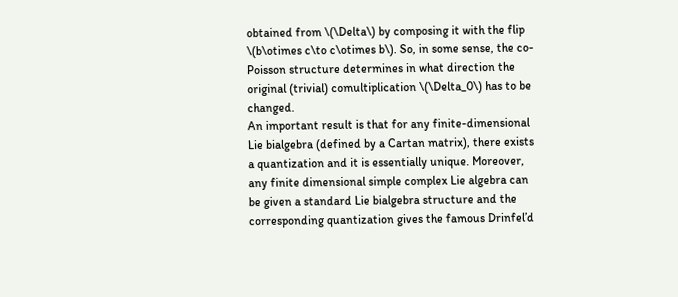obtained from \(\Delta\) by composing it with the flip \(b\otimes c\to c\otimes b\). So, in some sense, the co-Poisson structure determines in what direction the original (trivial) comultiplication \(\Delta_0\) has to be changed.
An important result is that for any finite-dimensional Lie bialgebra (defined by a Cartan matrix), there exists a quantization and it is essentially unique. Moreover, any finite dimensional simple complex Lie algebra can be given a standard Lie bialgebra structure and the corresponding quantization gives the famous Drinfel’d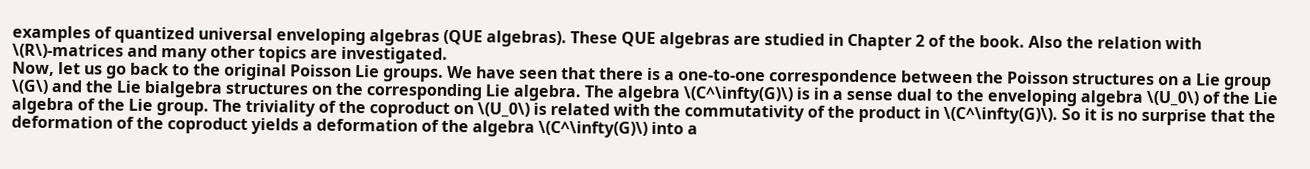examples of quantized universal enveloping algebras (QUE algebras). These QUE algebras are studied in Chapter 2 of the book. Also the relation with \(R\)-matrices and many other topics are investigated.
Now, let us go back to the original Poisson Lie groups. We have seen that there is a one-to-one correspondence between the Poisson structures on a Lie group \(G\) and the Lie bialgebra structures on the corresponding Lie algebra. The algebra \(C^\infty(G)\) is in a sense dual to the enveloping algebra \(U_0\) of the Lie algebra of the Lie group. The triviality of the coproduct on \(U_0\) is related with the commutativity of the product in \(C^\infty(G)\). So it is no surprise that the deformation of the coproduct yields a deformation of the algebra \(C^\infty(G)\) into a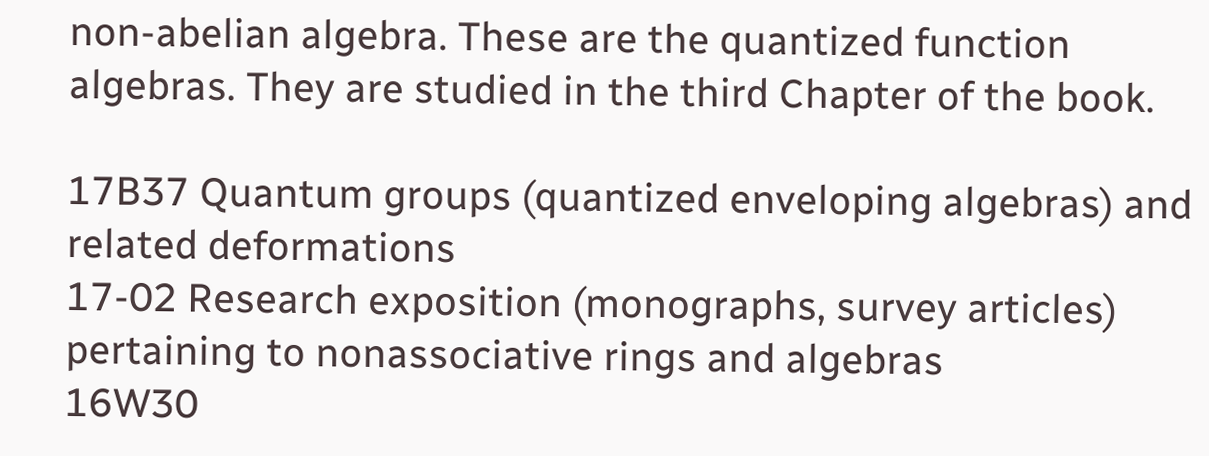non-abelian algebra. These are the quantized function algebras. They are studied in the third Chapter of the book.

17B37 Quantum groups (quantized enveloping algebras) and related deformations
17-02 Research exposition (monographs, survey articles) pertaining to nonassociative rings and algebras
16W30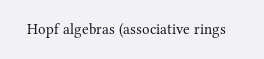Hopf algebras (associative rings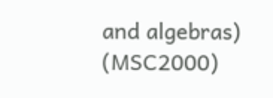and algebras) (MSC2000)